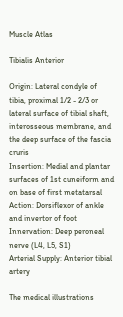Muscle Atlas

Tibialis Anterior

Origin: Lateral condyle of tibia, proximal 1/2 - 2/3 or lateral surface of tibial shaft, interosseous membrane, and the deep surface of the fascia cruris
Insertion: Medial and plantar surfaces of 1st cuneiform and on base of first metatarsal
Action: Dorsiflexor of ankle and invertor of foot
Innervation: Deep peroneal nerve (L4, L5, S1)
Arterial Supply: Anterior tibial artery

The medical illustrations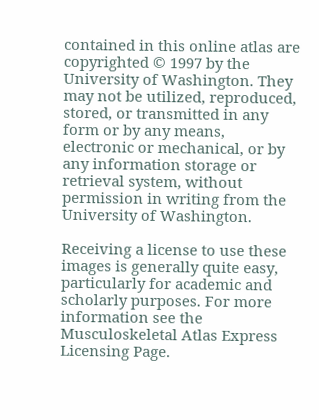contained in this online atlas are copyrighted © 1997 by the University of Washington. They may not be utilized, reproduced, stored, or transmitted in any form or by any means, electronic or mechanical, or by any information storage or retrieval system, without permission in writing from the University of Washington.

Receiving a license to use these images is generally quite easy, particularly for academic and scholarly purposes. For more information see the Musculoskeletal Atlas Express Licensing Page.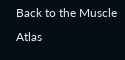Back to the Muscle Atlas